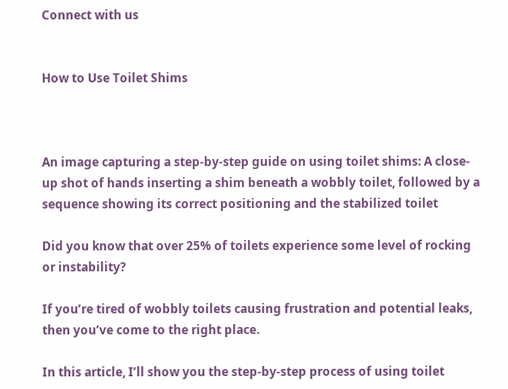Connect with us


How to Use Toilet Shims



An image capturing a step-by-step guide on using toilet shims: A close-up shot of hands inserting a shim beneath a wobbly toilet, followed by a sequence showing its correct positioning and the stabilized toilet

Did you know that over 25% of toilets experience some level of rocking or instability?

If you’re tired of wobbly toilets causing frustration and potential leaks, then you’ve come to the right place.

In this article, I’ll show you the step-by-step process of using toilet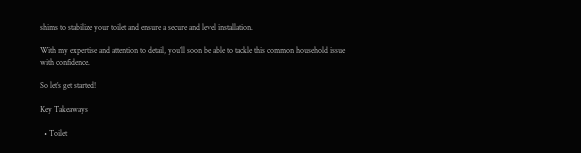shims to stabilize your toilet and ensure a secure and level installation.

With my expertise and attention to detail, you’ll soon be able to tackle this common household issue with confidence.

So let’s get started!

Key Takeaways

  • Toilet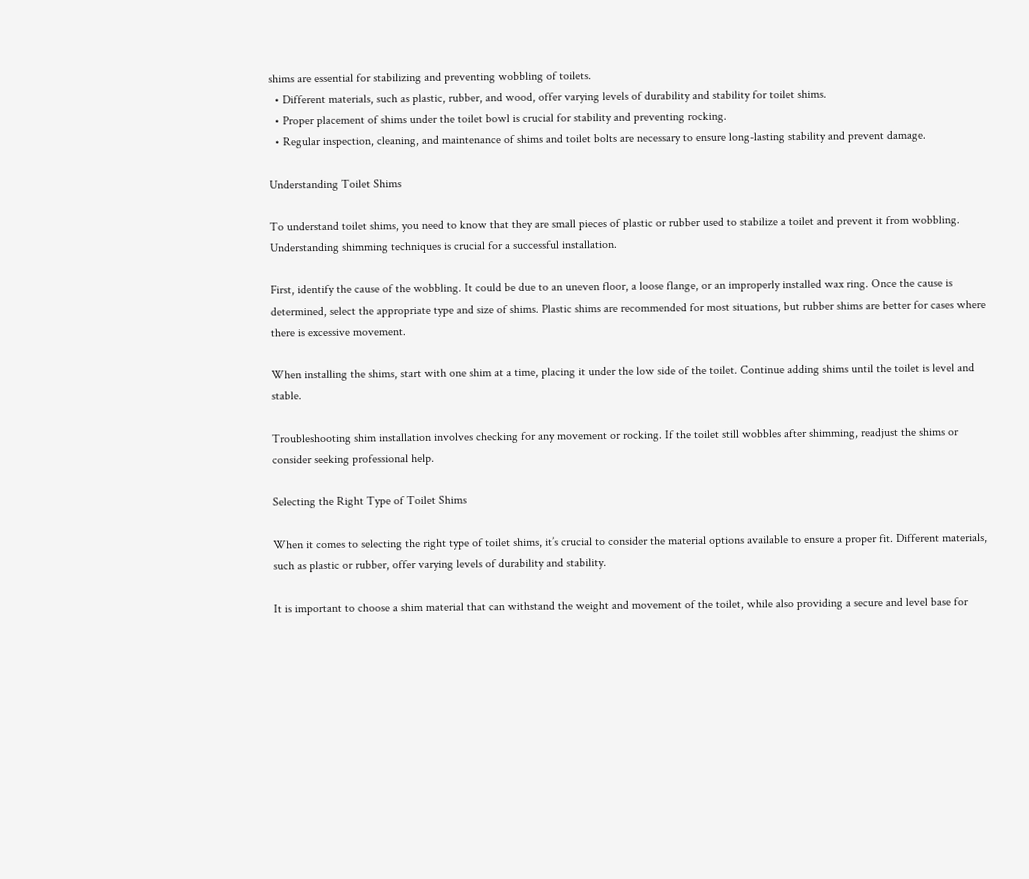shims are essential for stabilizing and preventing wobbling of toilets.
  • Different materials, such as plastic, rubber, and wood, offer varying levels of durability and stability for toilet shims.
  • Proper placement of shims under the toilet bowl is crucial for stability and preventing rocking.
  • Regular inspection, cleaning, and maintenance of shims and toilet bolts are necessary to ensure long-lasting stability and prevent damage.

Understanding Toilet Shims

To understand toilet shims, you need to know that they are small pieces of plastic or rubber used to stabilize a toilet and prevent it from wobbling. Understanding shimming techniques is crucial for a successful installation.

First, identify the cause of the wobbling. It could be due to an uneven floor, a loose flange, or an improperly installed wax ring. Once the cause is determined, select the appropriate type and size of shims. Plastic shims are recommended for most situations, but rubber shims are better for cases where there is excessive movement.

When installing the shims, start with one shim at a time, placing it under the low side of the toilet. Continue adding shims until the toilet is level and stable.

Troubleshooting shim installation involves checking for any movement or rocking. If the toilet still wobbles after shimming, readjust the shims or consider seeking professional help.

Selecting the Right Type of Toilet Shims

When it comes to selecting the right type of toilet shims, it’s crucial to consider the material options available to ensure a proper fit. Different materials, such as plastic or rubber, offer varying levels of durability and stability.

It is important to choose a shim material that can withstand the weight and movement of the toilet, while also providing a secure and level base for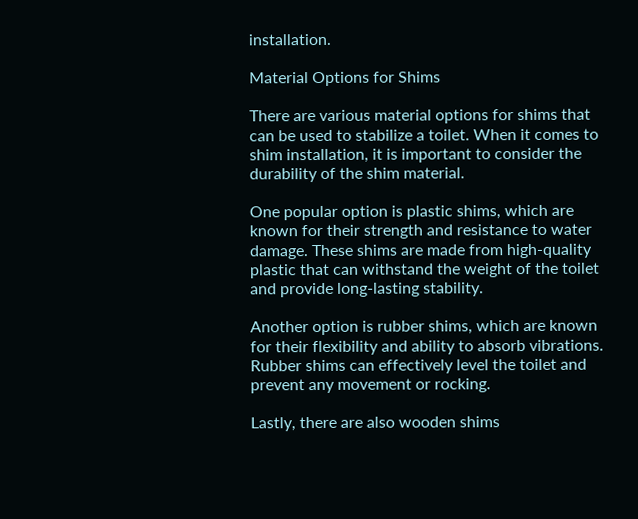installation.

Material Options for Shims

There are various material options for shims that can be used to stabilize a toilet. When it comes to shim installation, it is important to consider the durability of the shim material.

One popular option is plastic shims, which are known for their strength and resistance to water damage. These shims are made from high-quality plastic that can withstand the weight of the toilet and provide long-lasting stability.

Another option is rubber shims, which are known for their flexibility and ability to absorb vibrations. Rubber shims can effectively level the toilet and prevent any movement or rocking.

Lastly, there are also wooden shims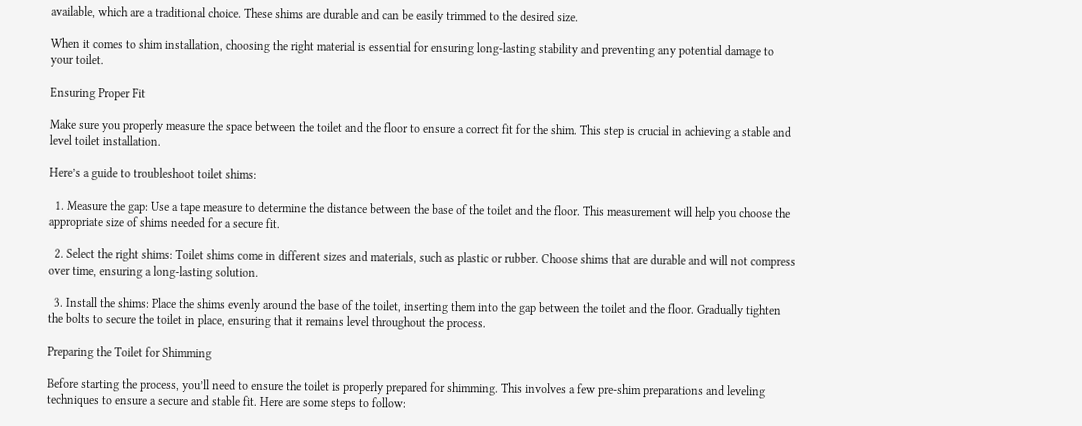available, which are a traditional choice. These shims are durable and can be easily trimmed to the desired size.

When it comes to shim installation, choosing the right material is essential for ensuring long-lasting stability and preventing any potential damage to your toilet.

Ensuring Proper Fit

Make sure you properly measure the space between the toilet and the floor to ensure a correct fit for the shim. This step is crucial in achieving a stable and level toilet installation.

Here’s a guide to troubleshoot toilet shims:

  1. Measure the gap: Use a tape measure to determine the distance between the base of the toilet and the floor. This measurement will help you choose the appropriate size of shims needed for a secure fit.

  2. Select the right shims: Toilet shims come in different sizes and materials, such as plastic or rubber. Choose shims that are durable and will not compress over time, ensuring a long-lasting solution.

  3. Install the shims: Place the shims evenly around the base of the toilet, inserting them into the gap between the toilet and the floor. Gradually tighten the bolts to secure the toilet in place, ensuring that it remains level throughout the process.

Preparing the Toilet for Shimming

Before starting the process, you’ll need to ensure the toilet is properly prepared for shimming. This involves a few pre-shim preparations and leveling techniques to ensure a secure and stable fit. Here are some steps to follow: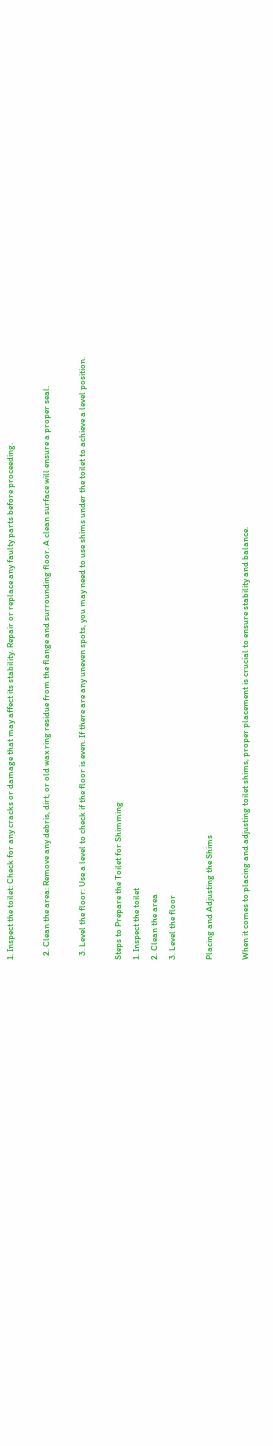1. Inspect the toilet: Check for any cracks or damage that may affect its stability. Repair or replace any faulty parts before proceeding.

  2. Clean the area: Remove any debris, dirt, or old wax ring residue from the flange and surrounding floor. A clean surface will ensure a proper seal.

  3. Level the floor: Use a level to check if the floor is even. If there are any uneven spots, you may need to use shims under the toilet to achieve a level position.

Steps to Prepare the Toilet for Shimming
1. Inspect the toilet
2. Clean the area
3. Level the floor

Placing and Adjusting the Shims

When it comes to placing and adjusting toilet shims, proper placement is crucial to ensure stability and balance.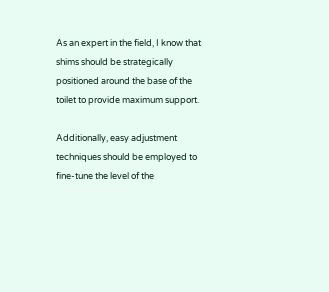As an expert in the field, I know that shims should be strategically positioned around the base of the toilet to provide maximum support.

Additionally, easy adjustment techniques should be employed to fine-tune the level of the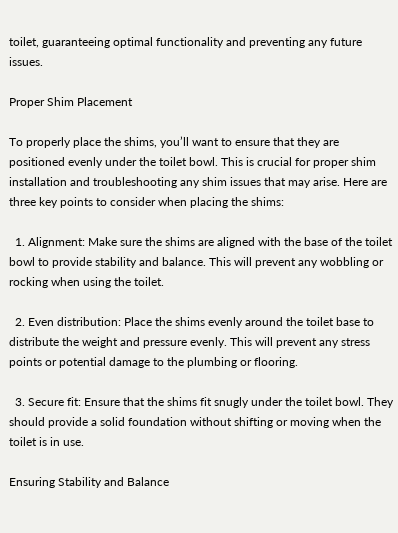toilet, guaranteeing optimal functionality and preventing any future issues.

Proper Shim Placement

To properly place the shims, you’ll want to ensure that they are positioned evenly under the toilet bowl. This is crucial for proper shim installation and troubleshooting any shim issues that may arise. Here are three key points to consider when placing the shims:

  1. Alignment: Make sure the shims are aligned with the base of the toilet bowl to provide stability and balance. This will prevent any wobbling or rocking when using the toilet.

  2. Even distribution: Place the shims evenly around the toilet base to distribute the weight and pressure evenly. This will prevent any stress points or potential damage to the plumbing or flooring.

  3. Secure fit: Ensure that the shims fit snugly under the toilet bowl. They should provide a solid foundation without shifting or moving when the toilet is in use.

Ensuring Stability and Balance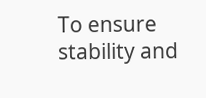To ensure stability and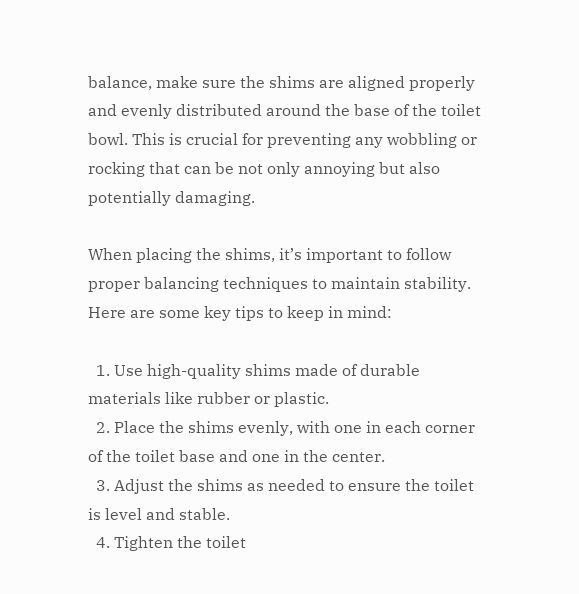balance, make sure the shims are aligned properly and evenly distributed around the base of the toilet bowl. This is crucial for preventing any wobbling or rocking that can be not only annoying but also potentially damaging.

When placing the shims, it’s important to follow proper balancing techniques to maintain stability. Here are some key tips to keep in mind:

  1. Use high-quality shims made of durable materials like rubber or plastic.
  2. Place the shims evenly, with one in each corner of the toilet base and one in the center.
  3. Adjust the shims as needed to ensure the toilet is level and stable.
  4. Tighten the toilet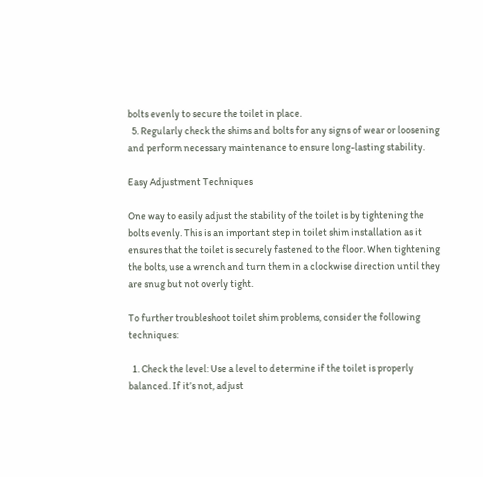bolts evenly to secure the toilet in place.
  5. Regularly check the shims and bolts for any signs of wear or loosening and perform necessary maintenance to ensure long-lasting stability.

Easy Adjustment Techniques

One way to easily adjust the stability of the toilet is by tightening the bolts evenly. This is an important step in toilet shim installation as it ensures that the toilet is securely fastened to the floor. When tightening the bolts, use a wrench and turn them in a clockwise direction until they are snug but not overly tight.

To further troubleshoot toilet shim problems, consider the following techniques:

  1. Check the level: Use a level to determine if the toilet is properly balanced. If it’s not, adjust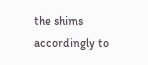the shims accordingly to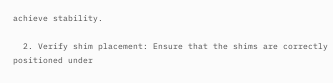achieve stability.

  2. Verify shim placement: Ensure that the shims are correctly positioned under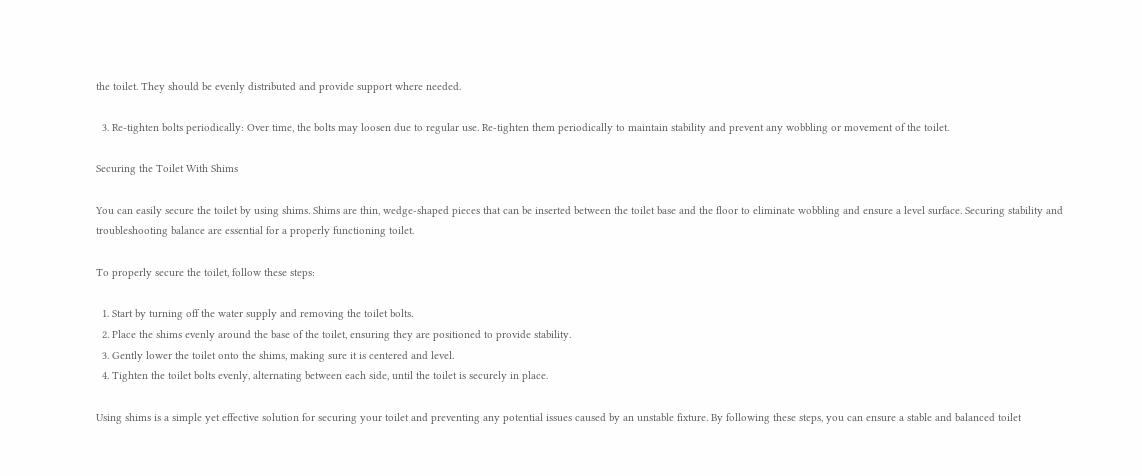the toilet. They should be evenly distributed and provide support where needed.

  3. Re-tighten bolts periodically: Over time, the bolts may loosen due to regular use. Re-tighten them periodically to maintain stability and prevent any wobbling or movement of the toilet.

Securing the Toilet With Shims

You can easily secure the toilet by using shims. Shims are thin, wedge-shaped pieces that can be inserted between the toilet base and the floor to eliminate wobbling and ensure a level surface. Securing stability and troubleshooting balance are essential for a properly functioning toilet.

To properly secure the toilet, follow these steps:

  1. Start by turning off the water supply and removing the toilet bolts.
  2. Place the shims evenly around the base of the toilet, ensuring they are positioned to provide stability.
  3. Gently lower the toilet onto the shims, making sure it is centered and level.
  4. Tighten the toilet bolts evenly, alternating between each side, until the toilet is securely in place.

Using shims is a simple yet effective solution for securing your toilet and preventing any potential issues caused by an unstable fixture. By following these steps, you can ensure a stable and balanced toilet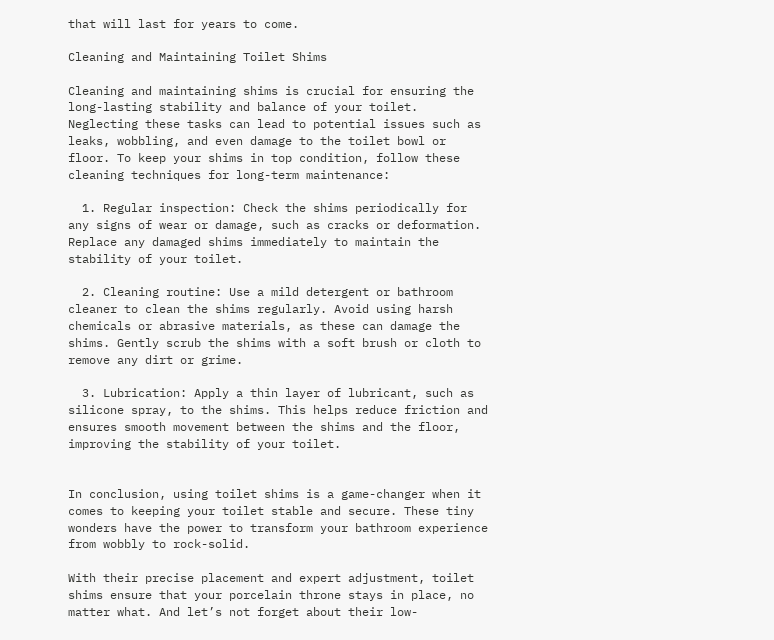that will last for years to come.

Cleaning and Maintaining Toilet Shims

Cleaning and maintaining shims is crucial for ensuring the long-lasting stability and balance of your toilet. Neglecting these tasks can lead to potential issues such as leaks, wobbling, and even damage to the toilet bowl or floor. To keep your shims in top condition, follow these cleaning techniques for long-term maintenance:

  1. Regular inspection: Check the shims periodically for any signs of wear or damage, such as cracks or deformation. Replace any damaged shims immediately to maintain the stability of your toilet.

  2. Cleaning routine: Use a mild detergent or bathroom cleaner to clean the shims regularly. Avoid using harsh chemicals or abrasive materials, as these can damage the shims. Gently scrub the shims with a soft brush or cloth to remove any dirt or grime.

  3. Lubrication: Apply a thin layer of lubricant, such as silicone spray, to the shims. This helps reduce friction and ensures smooth movement between the shims and the floor, improving the stability of your toilet.


In conclusion, using toilet shims is a game-changer when it comes to keeping your toilet stable and secure. These tiny wonders have the power to transform your bathroom experience from wobbly to rock-solid.

With their precise placement and expert adjustment, toilet shims ensure that your porcelain throne stays in place, no matter what. And let’s not forget about their low-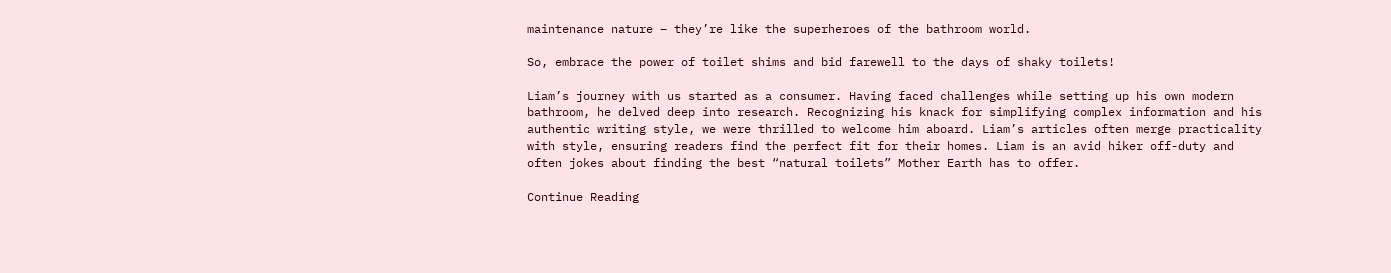maintenance nature – they’re like the superheroes of the bathroom world.

So, embrace the power of toilet shims and bid farewell to the days of shaky toilets!

Liam’s journey with us started as a consumer. Having faced challenges while setting up his own modern bathroom, he delved deep into research. Recognizing his knack for simplifying complex information and his authentic writing style, we were thrilled to welcome him aboard. Liam’s articles often merge practicality with style, ensuring readers find the perfect fit for their homes. Liam is an avid hiker off-duty and often jokes about finding the best “natural toilets” Mother Earth has to offer.

Continue Reading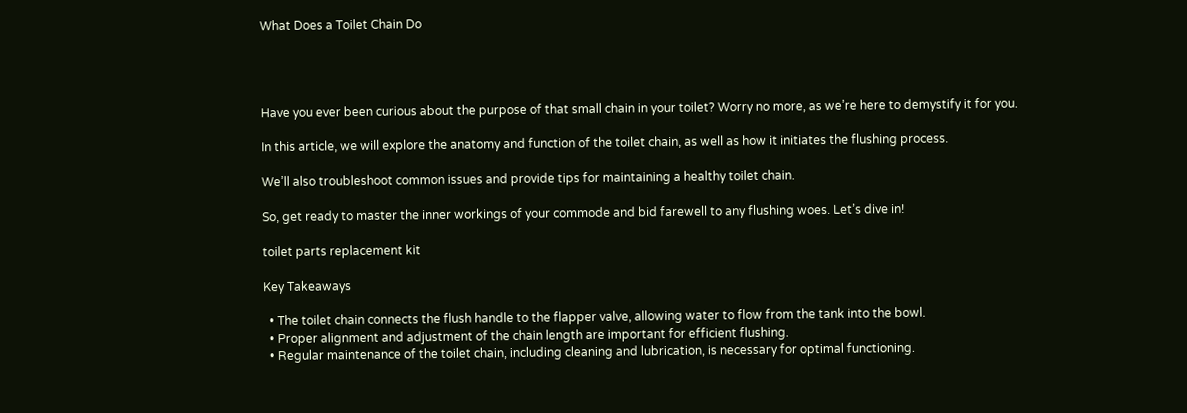What Does a Toilet Chain Do




Have you ever been curious about the purpose of that small chain in your toilet? Worry no more, as we’re here to demystify it for you.

In this article, we will explore the anatomy and function of the toilet chain, as well as how it initiates the flushing process.

We’ll also troubleshoot common issues and provide tips for maintaining a healthy toilet chain.

So, get ready to master the inner workings of your commode and bid farewell to any flushing woes. Let’s dive in!

toilet parts replacement kit

Key Takeaways

  • The toilet chain connects the flush handle to the flapper valve, allowing water to flow from the tank into the bowl.
  • Proper alignment and adjustment of the chain length are important for efficient flushing.
  • Regular maintenance of the toilet chain, including cleaning and lubrication, is necessary for optimal functioning.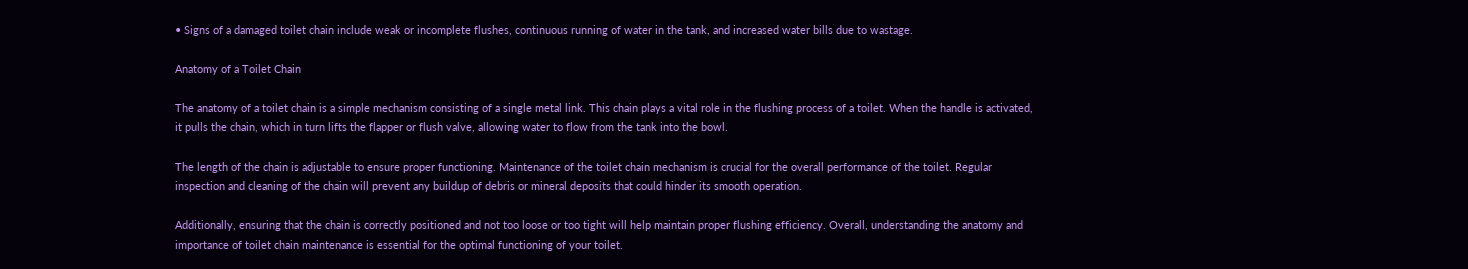• Signs of a damaged toilet chain include weak or incomplete flushes, continuous running of water in the tank, and increased water bills due to wastage.

Anatomy of a Toilet Chain

The anatomy of a toilet chain is a simple mechanism consisting of a single metal link. This chain plays a vital role in the flushing process of a toilet. When the handle is activated, it pulls the chain, which in turn lifts the flapper or flush valve, allowing water to flow from the tank into the bowl.

The length of the chain is adjustable to ensure proper functioning. Maintenance of the toilet chain mechanism is crucial for the overall performance of the toilet. Regular inspection and cleaning of the chain will prevent any buildup of debris or mineral deposits that could hinder its smooth operation.

Additionally, ensuring that the chain is correctly positioned and not too loose or too tight will help maintain proper flushing efficiency. Overall, understanding the anatomy and importance of toilet chain maintenance is essential for the optimal functioning of your toilet.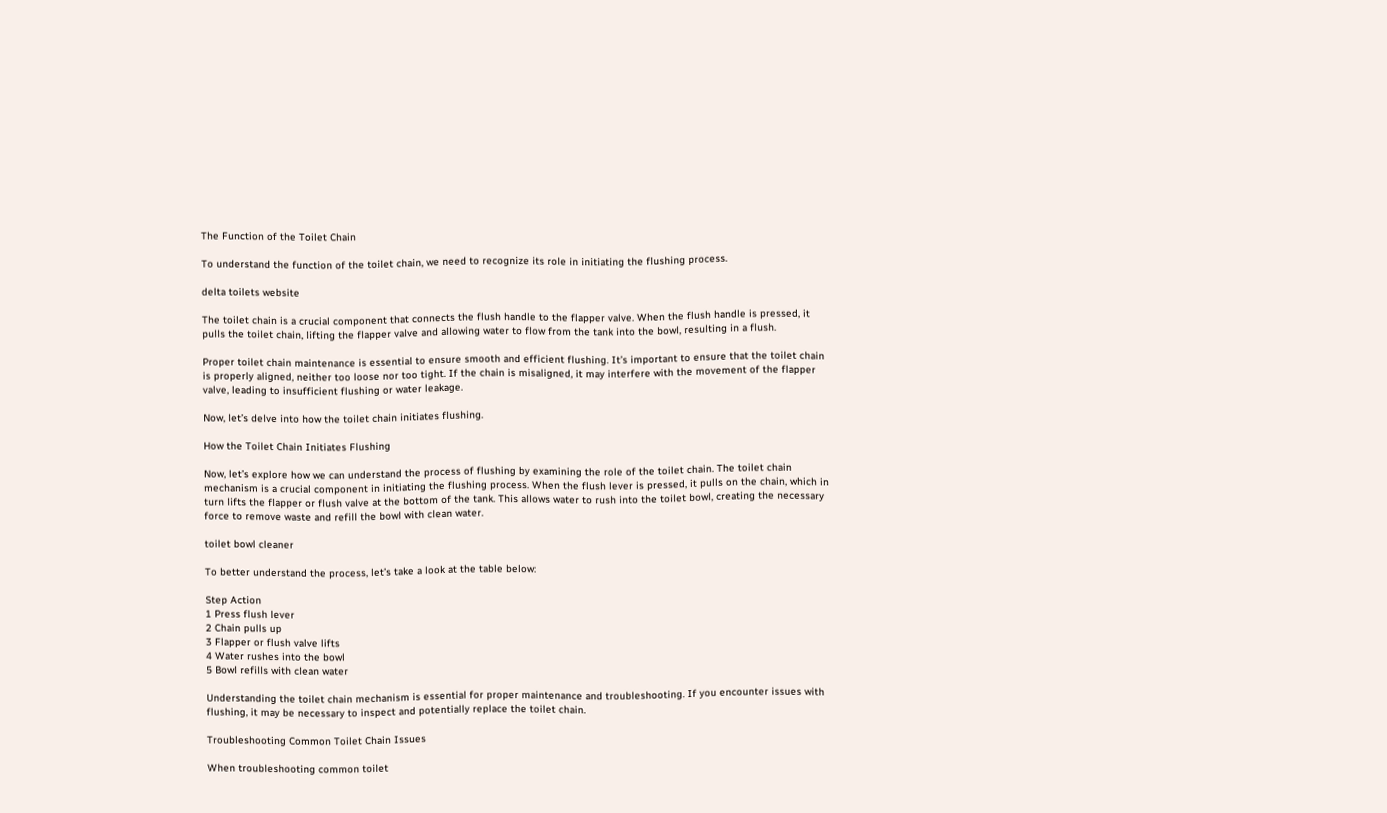The Function of the Toilet Chain

To understand the function of the toilet chain, we need to recognize its role in initiating the flushing process.

delta toilets website

The toilet chain is a crucial component that connects the flush handle to the flapper valve. When the flush handle is pressed, it pulls the toilet chain, lifting the flapper valve and allowing water to flow from the tank into the bowl, resulting in a flush.

Proper toilet chain maintenance is essential to ensure smooth and efficient flushing. It’s important to ensure that the toilet chain is properly aligned, neither too loose nor too tight. If the chain is misaligned, it may interfere with the movement of the flapper valve, leading to insufficient flushing or water leakage.

Now, let’s delve into how the toilet chain initiates flushing.

How the Toilet Chain Initiates Flushing

Now, let’s explore how we can understand the process of flushing by examining the role of the toilet chain. The toilet chain mechanism is a crucial component in initiating the flushing process. When the flush lever is pressed, it pulls on the chain, which in turn lifts the flapper or flush valve at the bottom of the tank. This allows water to rush into the toilet bowl, creating the necessary force to remove waste and refill the bowl with clean water.

toilet bowl cleaner

To better understand the process, let’s take a look at the table below:

Step Action
1 Press flush lever
2 Chain pulls up
3 Flapper or flush valve lifts
4 Water rushes into the bowl
5 Bowl refills with clean water

Understanding the toilet chain mechanism is essential for proper maintenance and troubleshooting. If you encounter issues with flushing, it may be necessary to inspect and potentially replace the toilet chain.

Troubleshooting Common Toilet Chain Issues

When troubleshooting common toilet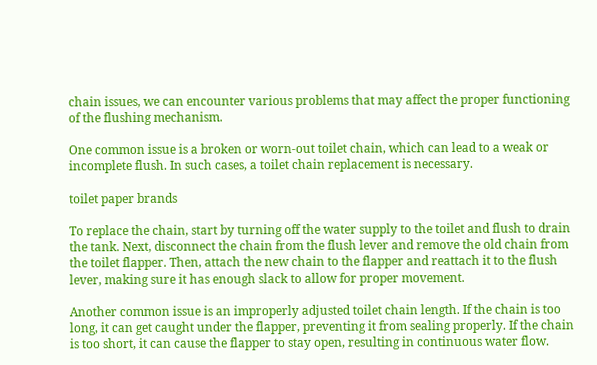chain issues, we can encounter various problems that may affect the proper functioning of the flushing mechanism.

One common issue is a broken or worn-out toilet chain, which can lead to a weak or incomplete flush. In such cases, a toilet chain replacement is necessary.

toilet paper brands

To replace the chain, start by turning off the water supply to the toilet and flush to drain the tank. Next, disconnect the chain from the flush lever and remove the old chain from the toilet flapper. Then, attach the new chain to the flapper and reattach it to the flush lever, making sure it has enough slack to allow for proper movement.

Another common issue is an improperly adjusted toilet chain length. If the chain is too long, it can get caught under the flapper, preventing it from sealing properly. If the chain is too short, it can cause the flapper to stay open, resulting in continuous water flow.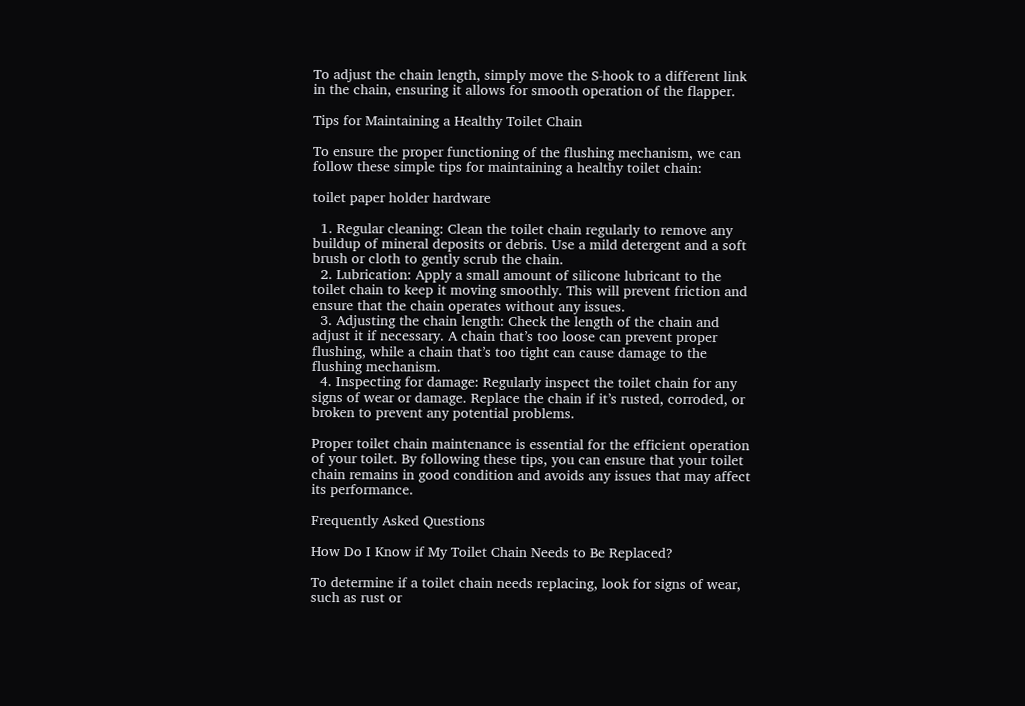To adjust the chain length, simply move the S-hook to a different link in the chain, ensuring it allows for smooth operation of the flapper.

Tips for Maintaining a Healthy Toilet Chain

To ensure the proper functioning of the flushing mechanism, we can follow these simple tips for maintaining a healthy toilet chain:

toilet paper holder hardware

  1. Regular cleaning: Clean the toilet chain regularly to remove any buildup of mineral deposits or debris. Use a mild detergent and a soft brush or cloth to gently scrub the chain.
  2. Lubrication: Apply a small amount of silicone lubricant to the toilet chain to keep it moving smoothly. This will prevent friction and ensure that the chain operates without any issues.
  3. Adjusting the chain length: Check the length of the chain and adjust it if necessary. A chain that’s too loose can prevent proper flushing, while a chain that’s too tight can cause damage to the flushing mechanism.
  4. Inspecting for damage: Regularly inspect the toilet chain for any signs of wear or damage. Replace the chain if it’s rusted, corroded, or broken to prevent any potential problems.

Proper toilet chain maintenance is essential for the efficient operation of your toilet. By following these tips, you can ensure that your toilet chain remains in good condition and avoids any issues that may affect its performance.

Frequently Asked Questions

How Do I Know if My Toilet Chain Needs to Be Replaced?

To determine if a toilet chain needs replacing, look for signs of wear, such as rust or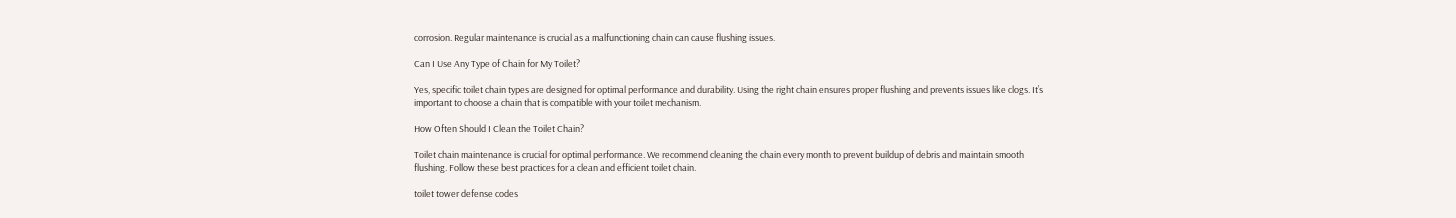corrosion. Regular maintenance is crucial as a malfunctioning chain can cause flushing issues.

Can I Use Any Type of Chain for My Toilet?

Yes, specific toilet chain types are designed for optimal performance and durability. Using the right chain ensures proper flushing and prevents issues like clogs. It’s important to choose a chain that is compatible with your toilet mechanism.

How Often Should I Clean the Toilet Chain?

Toilet chain maintenance is crucial for optimal performance. We recommend cleaning the chain every month to prevent buildup of debris and maintain smooth flushing. Follow these best practices for a clean and efficient toilet chain.

toilet tower defense codes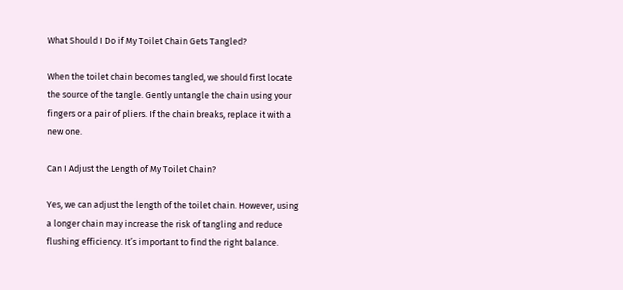What Should I Do if My Toilet Chain Gets Tangled?

When the toilet chain becomes tangled, we should first locate the source of the tangle. Gently untangle the chain using your fingers or a pair of pliers. If the chain breaks, replace it with a new one.

Can I Adjust the Length of My Toilet Chain?

Yes, we can adjust the length of the toilet chain. However, using a longer chain may increase the risk of tangling and reduce flushing efficiency. It’s important to find the right balance.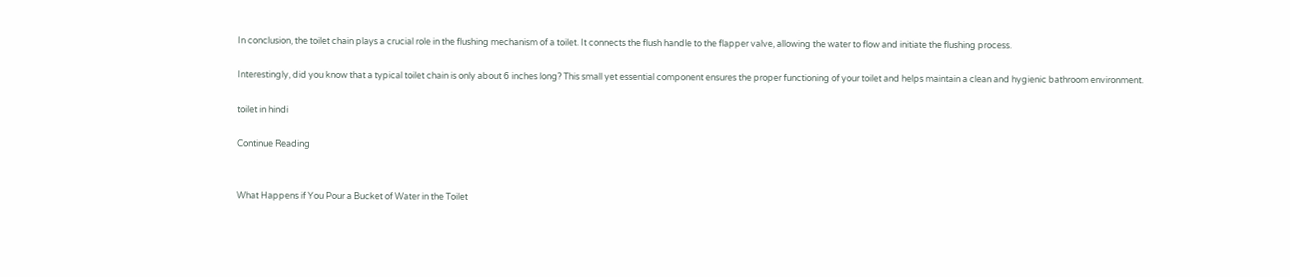In conclusion, the toilet chain plays a crucial role in the flushing mechanism of a toilet. It connects the flush handle to the flapper valve, allowing the water to flow and initiate the flushing process.

Interestingly, did you know that a typical toilet chain is only about 6 inches long? This small yet essential component ensures the proper functioning of your toilet and helps maintain a clean and hygienic bathroom environment.

toilet in hindi

Continue Reading


What Happens if You Pour a Bucket of Water in the Toilet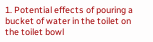1. Potential effects of pouring a bucket of water in the toilet on the toilet bowl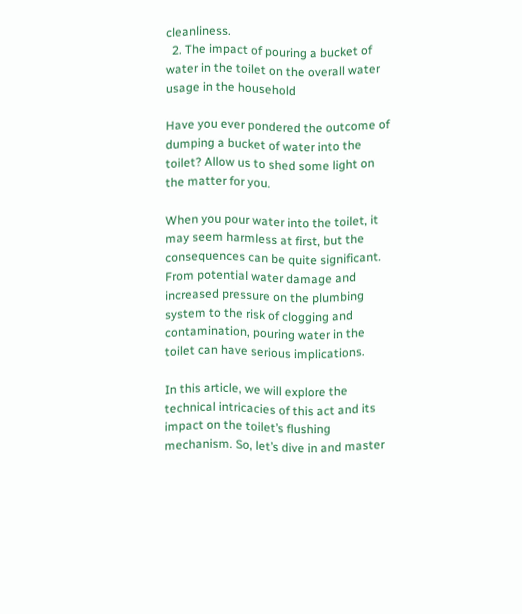cleanliness.
  2. The impact of pouring a bucket of water in the toilet on the overall water usage in the household

Have you ever pondered the outcome of dumping a bucket of water into the toilet? Allow us to shed some light on the matter for you.

When you pour water into the toilet, it may seem harmless at first, but the consequences can be quite significant. From potential water damage and increased pressure on the plumbing system to the risk of clogging and contamination, pouring water in the toilet can have serious implications.

In this article, we will explore the technical intricacies of this act and its impact on the toilet’s flushing mechanism. So, let’s dive in and master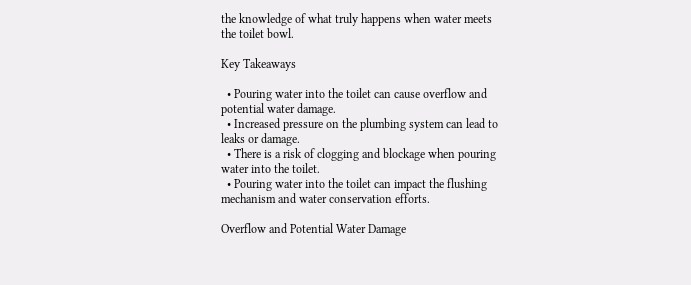the knowledge of what truly happens when water meets the toilet bowl.

Key Takeaways

  • Pouring water into the toilet can cause overflow and potential water damage.
  • Increased pressure on the plumbing system can lead to leaks or damage.
  • There is a risk of clogging and blockage when pouring water into the toilet.
  • Pouring water into the toilet can impact the flushing mechanism and water conservation efforts.

Overflow and Potential Water Damage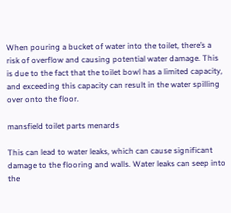When pouring a bucket of water into the toilet, there’s a risk of overflow and causing potential water damage. This is due to the fact that the toilet bowl has a limited capacity, and exceeding this capacity can result in the water spilling over onto the floor.

mansfield toilet parts menards

This can lead to water leaks, which can cause significant damage to the flooring and walls. Water leaks can seep into the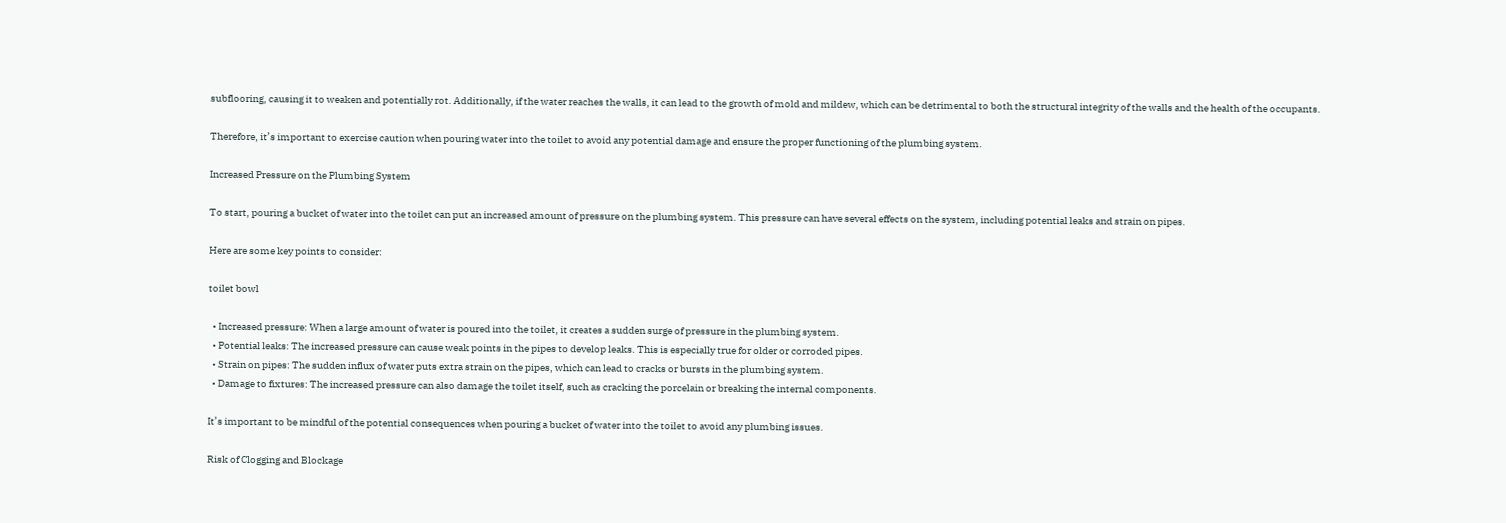subflooring, causing it to weaken and potentially rot. Additionally, if the water reaches the walls, it can lead to the growth of mold and mildew, which can be detrimental to both the structural integrity of the walls and the health of the occupants.

Therefore, it’s important to exercise caution when pouring water into the toilet to avoid any potential damage and ensure the proper functioning of the plumbing system.

Increased Pressure on the Plumbing System

To start, pouring a bucket of water into the toilet can put an increased amount of pressure on the plumbing system. This pressure can have several effects on the system, including potential leaks and strain on pipes.

Here are some key points to consider:

toilet bowl

  • Increased pressure: When a large amount of water is poured into the toilet, it creates a sudden surge of pressure in the plumbing system.
  • Potential leaks: The increased pressure can cause weak points in the pipes to develop leaks. This is especially true for older or corroded pipes.
  • Strain on pipes: The sudden influx of water puts extra strain on the pipes, which can lead to cracks or bursts in the plumbing system.
  • Damage to fixtures: The increased pressure can also damage the toilet itself, such as cracking the porcelain or breaking the internal components.

It’s important to be mindful of the potential consequences when pouring a bucket of water into the toilet to avoid any plumbing issues.

Risk of Clogging and Blockage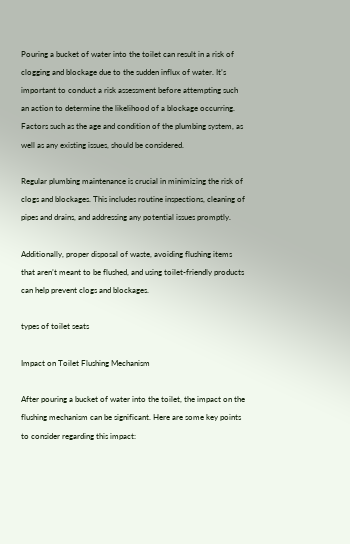Pouring a bucket of water into the toilet can result in a risk of clogging and blockage due to the sudden influx of water. It’s important to conduct a risk assessment before attempting such an action to determine the likelihood of a blockage occurring. Factors such as the age and condition of the plumbing system, as well as any existing issues, should be considered.

Regular plumbing maintenance is crucial in minimizing the risk of clogs and blockages. This includes routine inspections, cleaning of pipes and drains, and addressing any potential issues promptly.

Additionally, proper disposal of waste, avoiding flushing items that aren’t meant to be flushed, and using toilet-friendly products can help prevent clogs and blockages.

types of toilet seats

Impact on Toilet Flushing Mechanism

After pouring a bucket of water into the toilet, the impact on the flushing mechanism can be significant. Here are some key points to consider regarding this impact: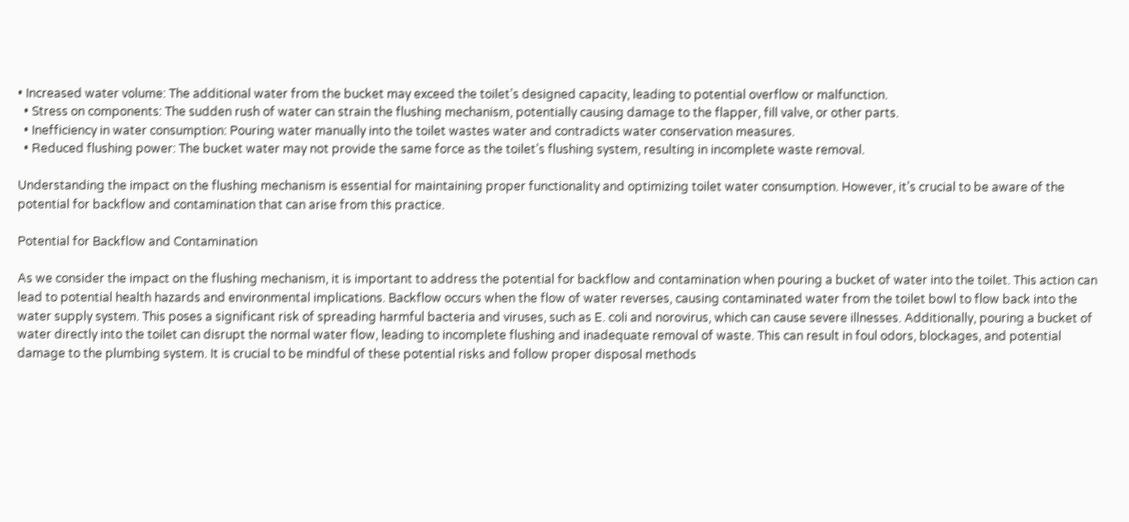• Increased water volume: The additional water from the bucket may exceed the toilet’s designed capacity, leading to potential overflow or malfunction.
  • Stress on components: The sudden rush of water can strain the flushing mechanism, potentially causing damage to the flapper, fill valve, or other parts.
  • Inefficiency in water consumption: Pouring water manually into the toilet wastes water and contradicts water conservation measures.
  • Reduced flushing power: The bucket water may not provide the same force as the toilet’s flushing system, resulting in incomplete waste removal.

Understanding the impact on the flushing mechanism is essential for maintaining proper functionality and optimizing toilet water consumption. However, it’s crucial to be aware of the potential for backflow and contamination that can arise from this practice.

Potential for Backflow and Contamination

As we consider the impact on the flushing mechanism, it is important to address the potential for backflow and contamination when pouring a bucket of water into the toilet. This action can lead to potential health hazards and environmental implications. Backflow occurs when the flow of water reverses, causing contaminated water from the toilet bowl to flow back into the water supply system. This poses a significant risk of spreading harmful bacteria and viruses, such as E. coli and norovirus, which can cause severe illnesses. Additionally, pouring a bucket of water directly into the toilet can disrupt the normal water flow, leading to incomplete flushing and inadequate removal of waste. This can result in foul odors, blockages, and potential damage to the plumbing system. It is crucial to be mindful of these potential risks and follow proper disposal methods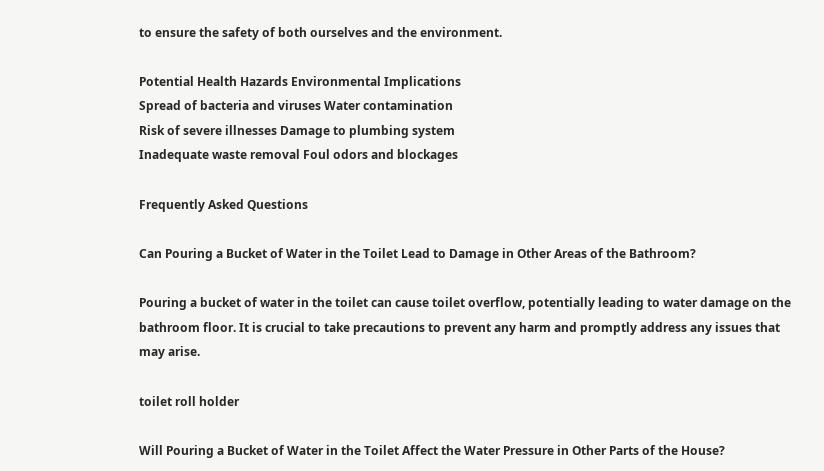to ensure the safety of both ourselves and the environment.

Potential Health Hazards Environmental Implications
Spread of bacteria and viruses Water contamination
Risk of severe illnesses Damage to plumbing system
Inadequate waste removal Foul odors and blockages

Frequently Asked Questions

Can Pouring a Bucket of Water in the Toilet Lead to Damage in Other Areas of the Bathroom?

Pouring a bucket of water in the toilet can cause toilet overflow, potentially leading to water damage on the bathroom floor. It is crucial to take precautions to prevent any harm and promptly address any issues that may arise.

toilet roll holder

Will Pouring a Bucket of Water in the Toilet Affect the Water Pressure in Other Parts of the House?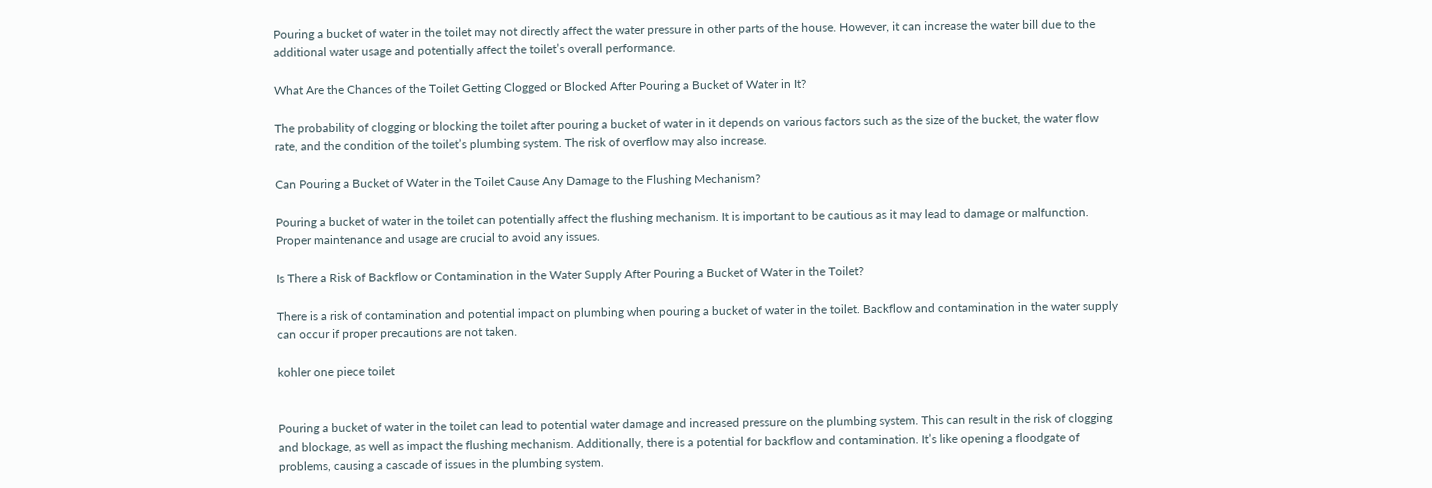Pouring a bucket of water in the toilet may not directly affect the water pressure in other parts of the house. However, it can increase the water bill due to the additional water usage and potentially affect the toilet’s overall performance.

What Are the Chances of the Toilet Getting Clogged or Blocked After Pouring a Bucket of Water in It?

The probability of clogging or blocking the toilet after pouring a bucket of water in it depends on various factors such as the size of the bucket, the water flow rate, and the condition of the toilet’s plumbing system. The risk of overflow may also increase.

Can Pouring a Bucket of Water in the Toilet Cause Any Damage to the Flushing Mechanism?

Pouring a bucket of water in the toilet can potentially affect the flushing mechanism. It is important to be cautious as it may lead to damage or malfunction. Proper maintenance and usage are crucial to avoid any issues.

Is There a Risk of Backflow or Contamination in the Water Supply After Pouring a Bucket of Water in the Toilet?

There is a risk of contamination and potential impact on plumbing when pouring a bucket of water in the toilet. Backflow and contamination in the water supply can occur if proper precautions are not taken.

kohler one piece toilet


Pouring a bucket of water in the toilet can lead to potential water damage and increased pressure on the plumbing system. This can result in the risk of clogging and blockage, as well as impact the flushing mechanism. Additionally, there is a potential for backflow and contamination. It’s like opening a floodgate of problems, causing a cascade of issues in the plumbing system.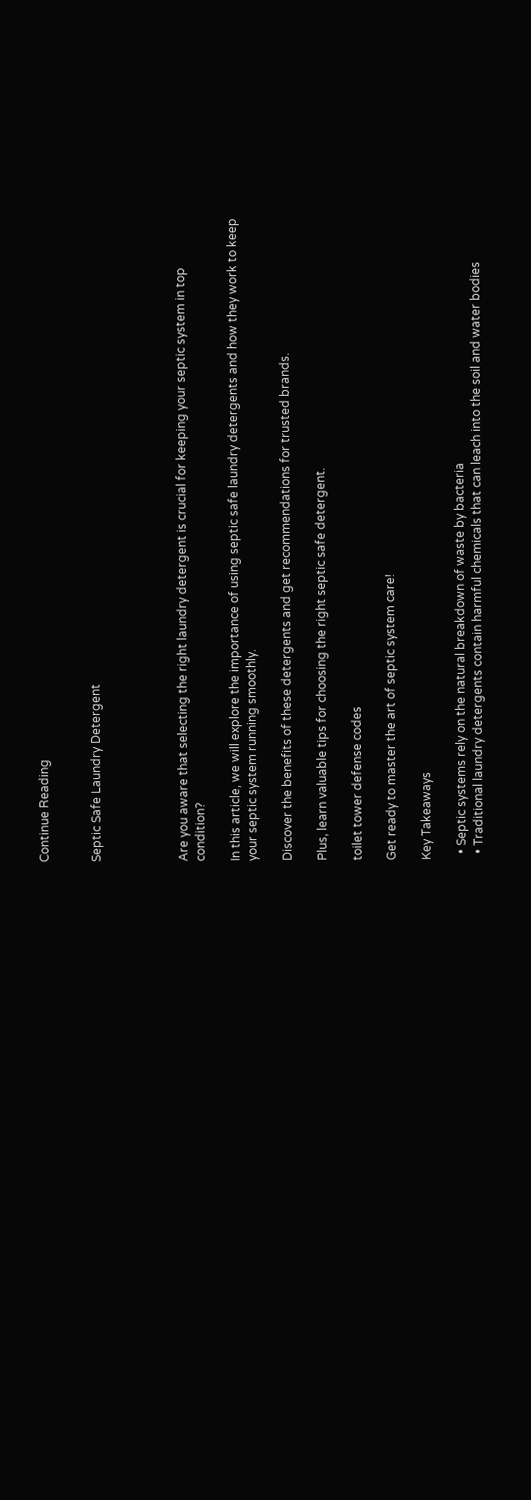Continue Reading


Septic Safe Laundry Detergent




Are you aware that selecting the right laundry detergent is crucial for keeping your septic system in top condition?

In this article, we will explore the importance of using septic safe laundry detergents and how they work to keep your septic system running smoothly.

Discover the benefits of these detergents and get recommendations for trusted brands.

Plus, learn valuable tips for choosing the right septic safe detergent.

toilet tower defense codes

Get ready to master the art of septic system care!

Key Takeaways

  • Septic systems rely on the natural breakdown of waste by bacteria
  • Traditional laundry detergents contain harmful chemicals that can leach into the soil and water bodies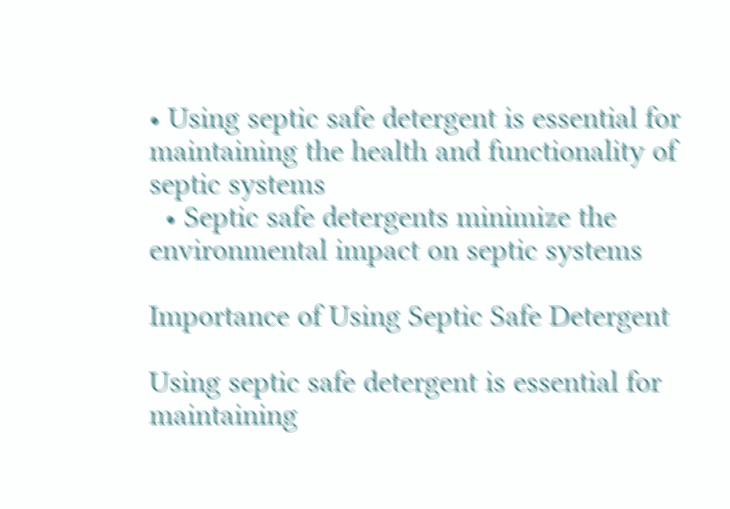• Using septic safe detergent is essential for maintaining the health and functionality of septic systems
  • Septic safe detergents minimize the environmental impact on septic systems

Importance of Using Septic Safe Detergent

Using septic safe detergent is essential for maintaining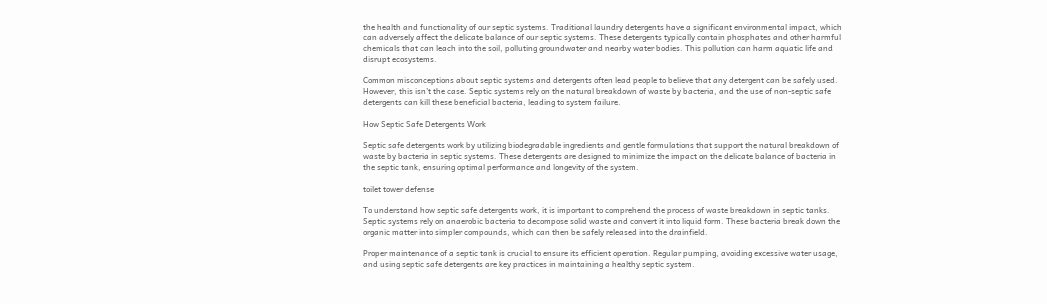the health and functionality of our septic systems. Traditional laundry detergents have a significant environmental impact, which can adversely affect the delicate balance of our septic systems. These detergents typically contain phosphates and other harmful chemicals that can leach into the soil, polluting groundwater and nearby water bodies. This pollution can harm aquatic life and disrupt ecosystems.

Common misconceptions about septic systems and detergents often lead people to believe that any detergent can be safely used. However, this isn’t the case. Septic systems rely on the natural breakdown of waste by bacteria, and the use of non-septic safe detergents can kill these beneficial bacteria, leading to system failure.

How Septic Safe Detergents Work

Septic safe detergents work by utilizing biodegradable ingredients and gentle formulations that support the natural breakdown of waste by bacteria in septic systems. These detergents are designed to minimize the impact on the delicate balance of bacteria in the septic tank, ensuring optimal performance and longevity of the system.

toilet tower defense

To understand how septic safe detergents work, it is important to comprehend the process of waste breakdown in septic tanks. Septic systems rely on anaerobic bacteria to decompose solid waste and convert it into liquid form. These bacteria break down the organic matter into simpler compounds, which can then be safely released into the drainfield.

Proper maintenance of a septic tank is crucial to ensure its efficient operation. Regular pumping, avoiding excessive water usage, and using septic safe detergents are key practices in maintaining a healthy septic system.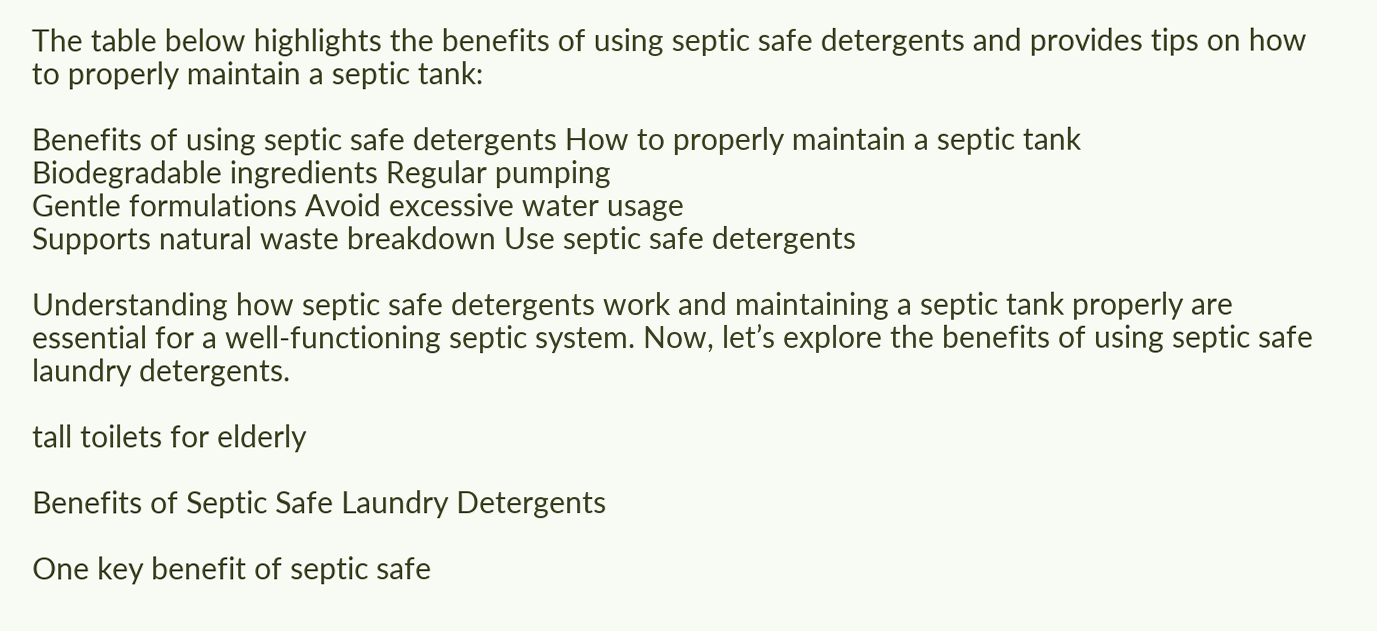The table below highlights the benefits of using septic safe detergents and provides tips on how to properly maintain a septic tank:

Benefits of using septic safe detergents How to properly maintain a septic tank
Biodegradable ingredients Regular pumping
Gentle formulations Avoid excessive water usage
Supports natural waste breakdown Use septic safe detergents

Understanding how septic safe detergents work and maintaining a septic tank properly are essential for a well-functioning septic system. Now, let’s explore the benefits of using septic safe laundry detergents.

tall toilets for elderly

Benefits of Septic Safe Laundry Detergents

One key benefit of septic safe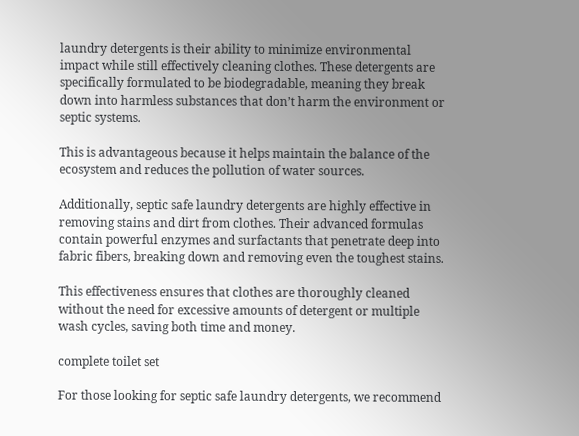laundry detergents is their ability to minimize environmental impact while still effectively cleaning clothes. These detergents are specifically formulated to be biodegradable, meaning they break down into harmless substances that don’t harm the environment or septic systems.

This is advantageous because it helps maintain the balance of the ecosystem and reduces the pollution of water sources.

Additionally, septic safe laundry detergents are highly effective in removing stains and dirt from clothes. Their advanced formulas contain powerful enzymes and surfactants that penetrate deep into fabric fibers, breaking down and removing even the toughest stains.

This effectiveness ensures that clothes are thoroughly cleaned without the need for excessive amounts of detergent or multiple wash cycles, saving both time and money.

complete toilet set

For those looking for septic safe laundry detergents, we recommend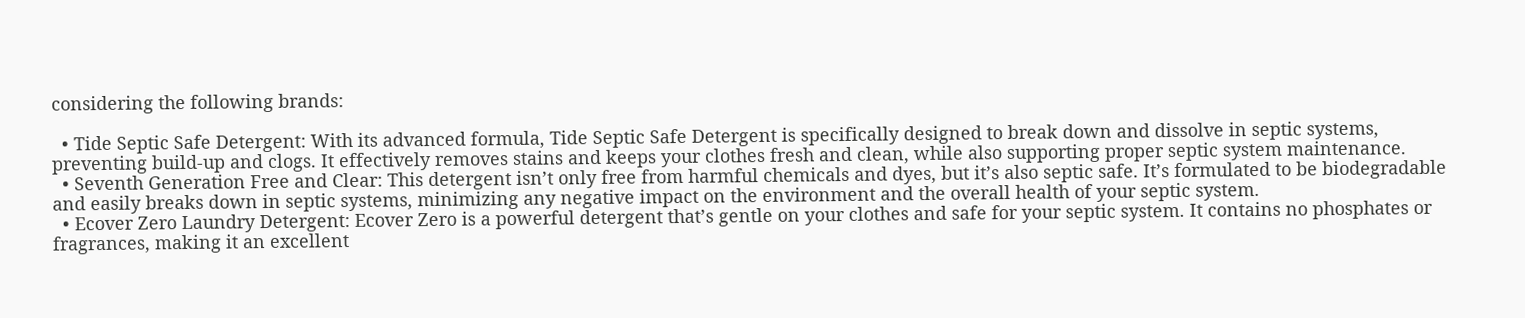considering the following brands:

  • Tide Septic Safe Detergent: With its advanced formula, Tide Septic Safe Detergent is specifically designed to break down and dissolve in septic systems, preventing build-up and clogs. It effectively removes stains and keeps your clothes fresh and clean, while also supporting proper septic system maintenance.
  • Seventh Generation Free and Clear: This detergent isn’t only free from harmful chemicals and dyes, but it’s also septic safe. It’s formulated to be biodegradable and easily breaks down in septic systems, minimizing any negative impact on the environment and the overall health of your septic system.
  • Ecover Zero Laundry Detergent: Ecover Zero is a powerful detergent that’s gentle on your clothes and safe for your septic system. It contains no phosphates or fragrances, making it an excellent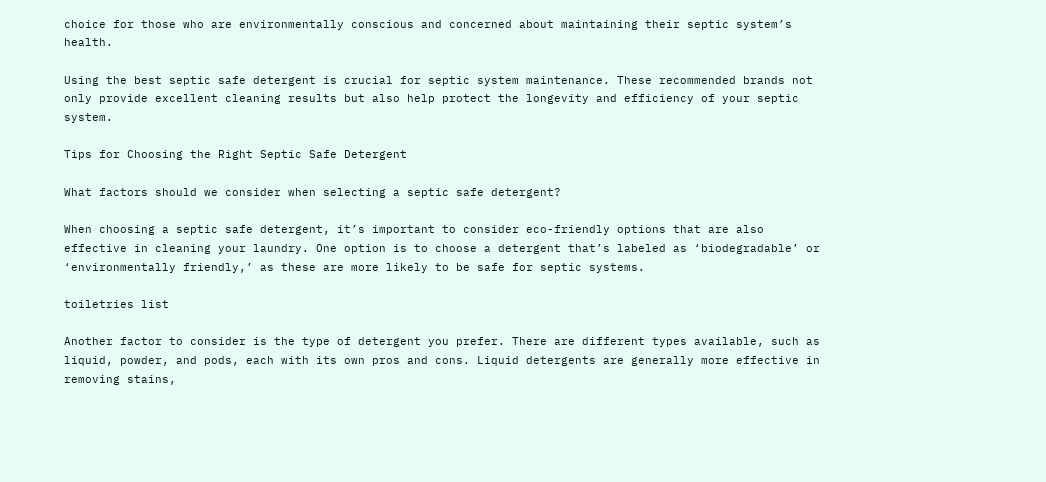choice for those who are environmentally conscious and concerned about maintaining their septic system’s health.

Using the best septic safe detergent is crucial for septic system maintenance. These recommended brands not only provide excellent cleaning results but also help protect the longevity and efficiency of your septic system.

Tips for Choosing the Right Septic Safe Detergent

What factors should we consider when selecting a septic safe detergent?

When choosing a septic safe detergent, it’s important to consider eco-friendly options that are also effective in cleaning your laundry. One option is to choose a detergent that’s labeled as ‘biodegradable’ or ‘environmentally friendly,’ as these are more likely to be safe for septic systems.

toiletries list

Another factor to consider is the type of detergent you prefer. There are different types available, such as liquid, powder, and pods, each with its own pros and cons. Liquid detergents are generally more effective in removing stains,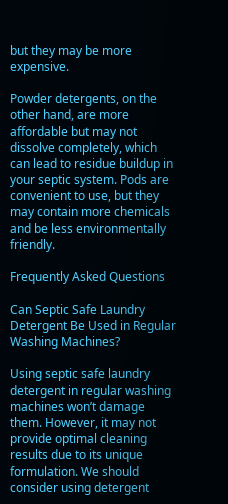but they may be more expensive.

Powder detergents, on the other hand, are more affordable but may not dissolve completely, which can lead to residue buildup in your septic system. Pods are convenient to use, but they may contain more chemicals and be less environmentally friendly.

Frequently Asked Questions

Can Septic Safe Laundry Detergent Be Used in Regular Washing Machines?

Using septic safe laundry detergent in regular washing machines won’t damage them. However, it may not provide optimal cleaning results due to its unique formulation. We should consider using detergent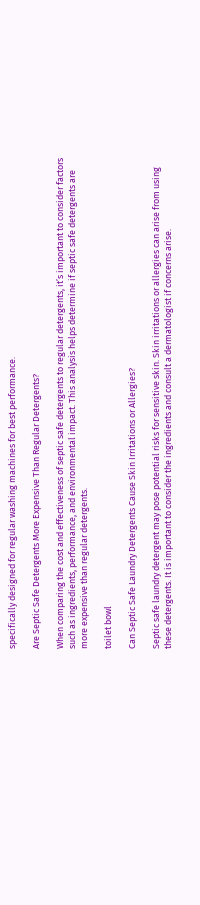specifically designed for regular washing machines for best performance.

Are Septic Safe Detergents More Expensive Than Regular Detergents?

When comparing the cost and effectiveness of septic safe detergents to regular detergents, it’s important to consider factors such as ingredients, performance, and environmental impact. This analysis helps determine if septic safe detergents are more expensive than regular detergents.

toilet bowl

Can Septic Safe Laundry Detergents Cause Skin Irritations or Allergies?

Septic safe laundry detergent may pose potential risks for sensitive skin. Skin irritations or allergies can arise from using these detergents. It is important to consider the ingredients and consult a dermatologist if concerns arise.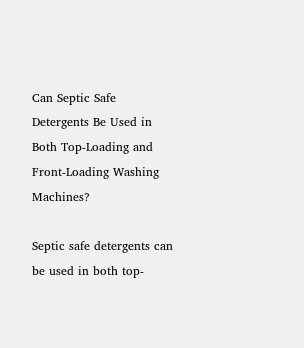Can Septic Safe Detergents Be Used in Both Top-Loading and Front-Loading Washing Machines?

Septic safe detergents can be used in both top-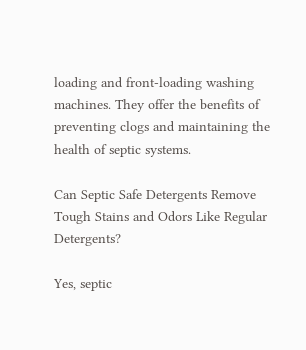loading and front-loading washing machines. They offer the benefits of preventing clogs and maintaining the health of septic systems.

Can Septic Safe Detergents Remove Tough Stains and Odors Like Regular Detergents?

Yes, septic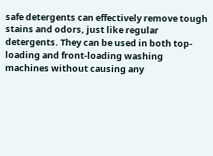safe detergents can effectively remove tough stains and odors, just like regular detergents. They can be used in both top-loading and front-loading washing machines without causing any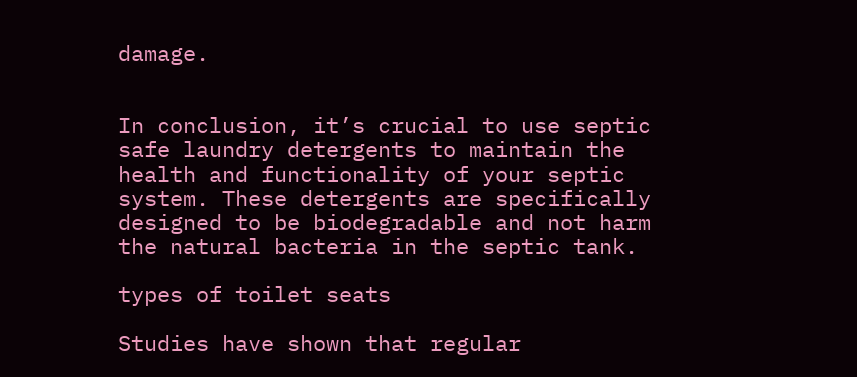damage.


In conclusion, it’s crucial to use septic safe laundry detergents to maintain the health and functionality of your septic system. These detergents are specifically designed to be biodegradable and not harm the natural bacteria in the septic tank.

types of toilet seats

Studies have shown that regular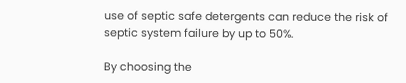use of septic safe detergents can reduce the risk of septic system failure by up to 50%.

By choosing the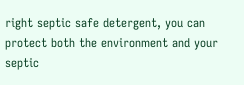right septic safe detergent, you can protect both the environment and your septic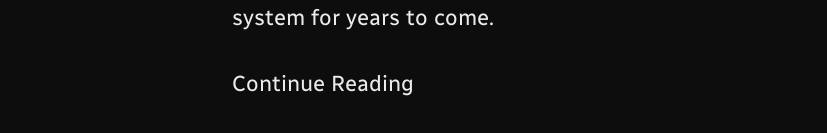system for years to come.

Continue Reading